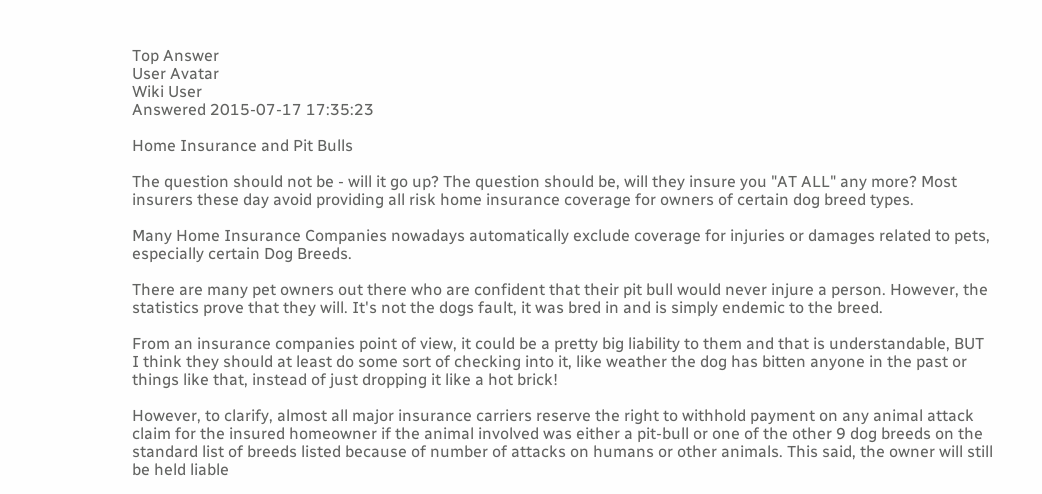Top Answer
User Avatar
Wiki User
Answered 2015-07-17 17:35:23

Home Insurance and Pit Bulls

The question should not be - will it go up? The question should be, will they insure you "AT ALL" any more? Most insurers these day avoid providing all risk home insurance coverage for owners of certain dog breed types.

Many Home Insurance Companies nowadays automatically exclude coverage for injuries or damages related to pets, especially certain Dog Breeds.

There are many pet owners out there who are confident that their pit bull would never injure a person. However, the statistics prove that they will. It's not the dogs fault, it was bred in and is simply endemic to the breed.

From an insurance companies point of view, it could be a pretty big liability to them and that is understandable, BUT I think they should at least do some sort of checking into it, like weather the dog has bitten anyone in the past or things like that, instead of just dropping it like a hot brick!

However, to clarify, almost all major insurance carriers reserve the right to withhold payment on any animal attack claim for the insured homeowner if the animal involved was either a pit-bull or one of the other 9 dog breeds on the standard list of breeds listed because of number of attacks on humans or other animals. This said, the owner will still be held liable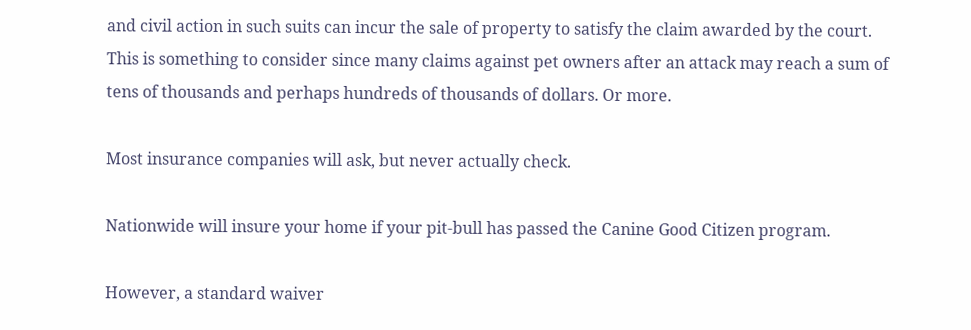and civil action in such suits can incur the sale of property to satisfy the claim awarded by the court. This is something to consider since many claims against pet owners after an attack may reach a sum of tens of thousands and perhaps hundreds of thousands of dollars. Or more.

Most insurance companies will ask, but never actually check.

Nationwide will insure your home if your pit-bull has passed the Canine Good Citizen program.

However, a standard waiver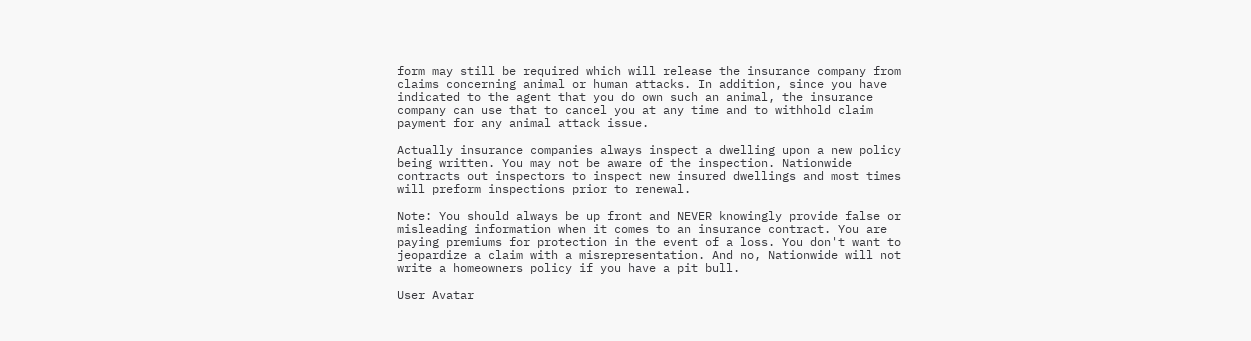form may still be required which will release the insurance company from claims concerning animal or human attacks. In addition, since you have indicated to the agent that you do own such an animal, the insurance company can use that to cancel you at any time and to withhold claim payment for any animal attack issue.

Actually insurance companies always inspect a dwelling upon a new policy being written. You may not be aware of the inspection. Nationwide contracts out inspectors to inspect new insured dwellings and most times will preform inspections prior to renewal.

Note: You should always be up front and NEVER knowingly provide false or misleading information when it comes to an insurance contract. You are paying premiums for protection in the event of a loss. You don't want to jeopardize a claim with a misrepresentation. And no, Nationwide will not write a homeowners policy if you have a pit bull.

User Avatar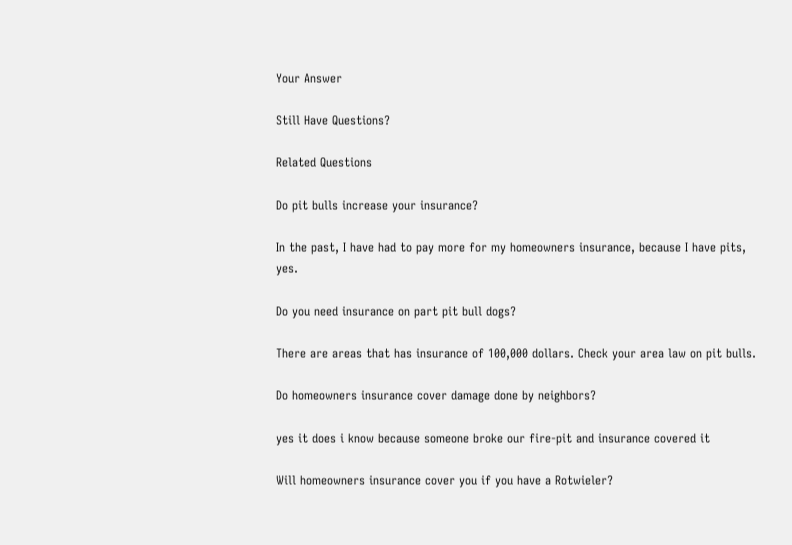Your Answer

Still Have Questions?

Related Questions

Do pit bulls increase your insurance?

In the past, I have had to pay more for my homeowners insurance, because I have pits, yes.

Do you need insurance on part pit bull dogs?

There are areas that has insurance of 100,000 dollars. Check your area law on pit bulls.

Do homeowners insurance cover damage done by neighbors?

yes it does i know because someone broke our fire-pit and insurance covered it

Will homeowners insurance cover you if you have a Rotwieler?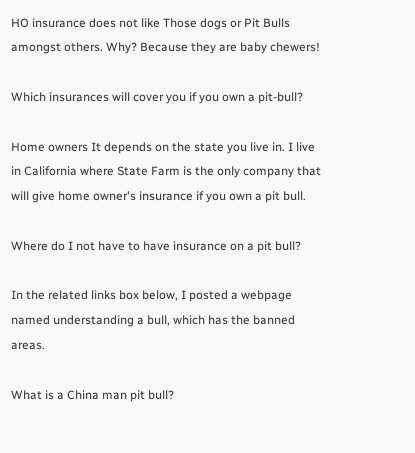HO insurance does not like Those dogs or Pit Bulls amongst others. Why? Because they are baby chewers!

Which insurances will cover you if you own a pit-bull?

Home owners It depends on the state you live in. I live in California where State Farm is the only company that will give home owner's insurance if you own a pit bull.

Where do I not have to have insurance on a pit bull?

In the related links box below, I posted a webpage named understanding a bull, which has the banned areas.

What is a China man pit bull?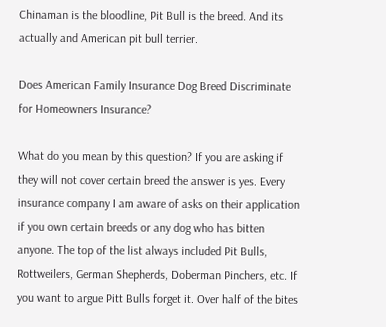Chinaman is the bloodline, Pit Bull is the breed. And its actually and American pit bull terrier.

Does American Family Insurance Dog Breed Discriminate for Homeowners Insurance?

What do you mean by this question? If you are asking if they will not cover certain breed the answer is yes. Every insurance company I am aware of asks on their application if you own certain breeds or any dog who has bitten anyone. The top of the list always included Pit Bulls, Rottweilers, German Shepherds, Doberman Pinchers, etc. If you want to argue Pitt Bulls forget it. Over half of the bites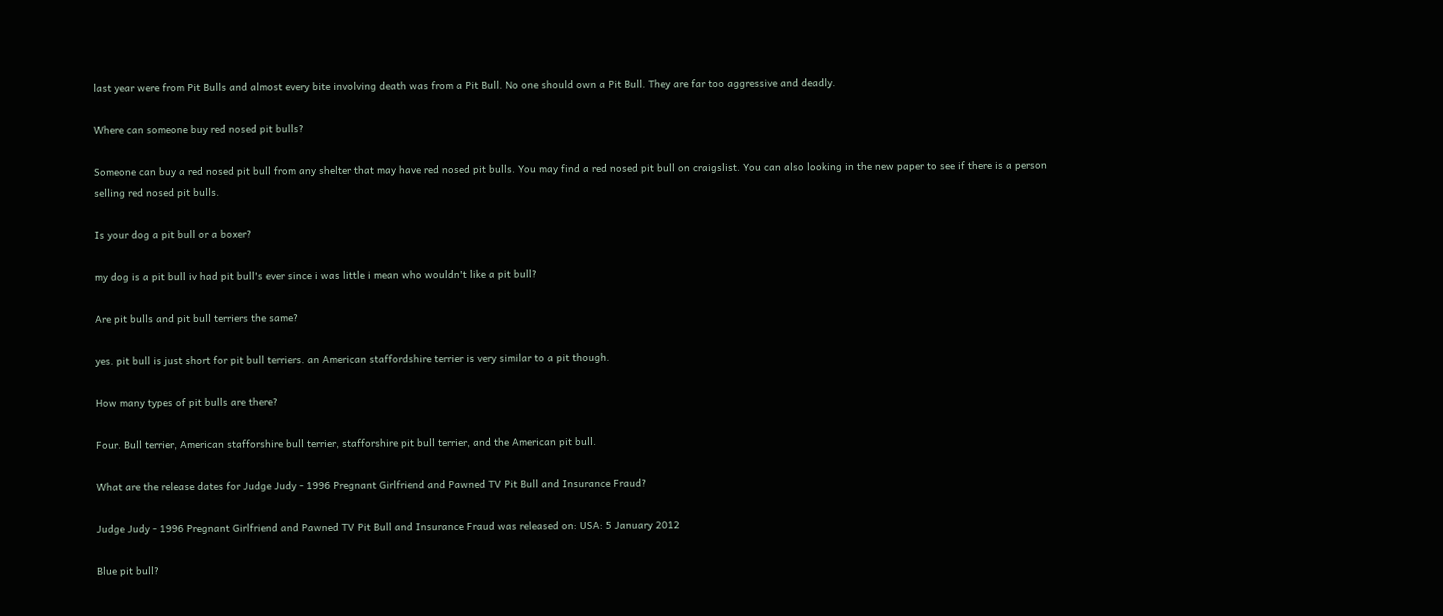last year were from Pit Bulls and almost every bite involving death was from a Pit Bull. No one should own a Pit Bull. They are far too aggressive and deadly.

Where can someone buy red nosed pit bulls?

Someone can buy a red nosed pit bull from any shelter that may have red nosed pit bulls. You may find a red nosed pit bull on craigslist. You can also looking in the new paper to see if there is a person selling red nosed pit bulls.

Is your dog a pit bull or a boxer?

my dog is a pit bull iv had pit bull's ever since i was little i mean who wouldn't like a pit bull?

Are pit bulls and pit bull terriers the same?

yes. pit bull is just short for pit bull terriers. an American staffordshire terrier is very similar to a pit though.

How many types of pit bulls are there?

Four. Bull terrier, American stafforshire bull terrier, stafforshire pit bull terrier, and the American pit bull.

What are the release dates for Judge Judy - 1996 Pregnant Girlfriend and Pawned TV Pit Bull and Insurance Fraud?

Judge Judy - 1996 Pregnant Girlfriend and Pawned TV Pit Bull and Insurance Fraud was released on: USA: 5 January 2012

Blue pit bull?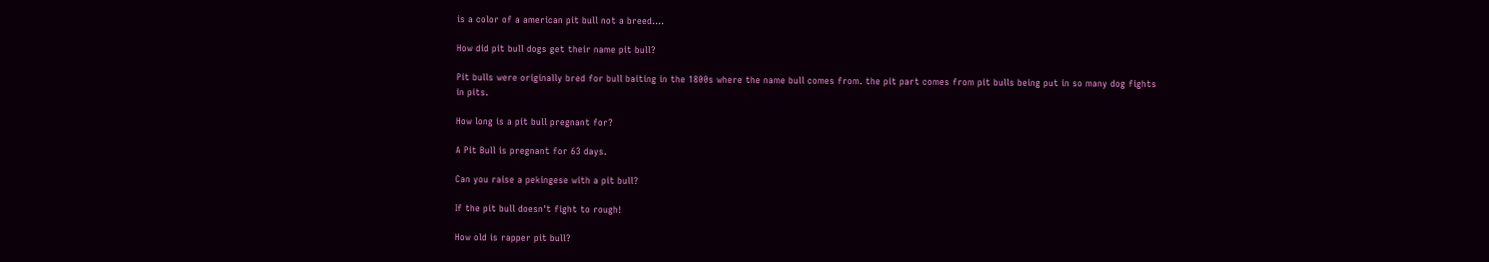is a color of a american pit bull not a breed....

How did pit bull dogs get their name pit bull?

Pit bulls were originally bred for bull baiting in the 1800s where the name bull comes from. the pit part comes from pit bulls being put in so many dog fights in pits.

How long is a pit bull pregnant for?

A Pit Bull is pregnant for 63 days.

Can you raise a pekingese with a pit bull?

If the pit bull doesn't fight to rough!

How old is rapper pit bull?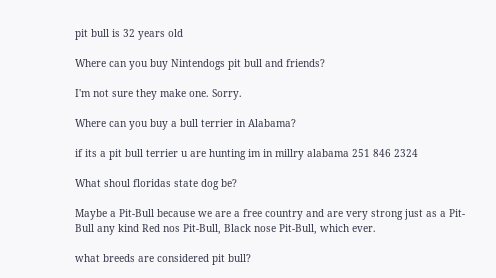pit bull is 32 years old

Where can you buy Nintendogs pit bull and friends?

I'm not sure they make one. Sorry.

Where can you buy a bull terrier in Alabama?

if its a pit bull terrier u are hunting im in millry alabama 251 846 2324

What shoul floridas state dog be?

Maybe a Pit-Bull because we are a free country and are very strong just as a Pit-Bull any kind Red nos Pit-Bull, Black nose Pit-Bull, which ever.

what breeds are considered pit bull?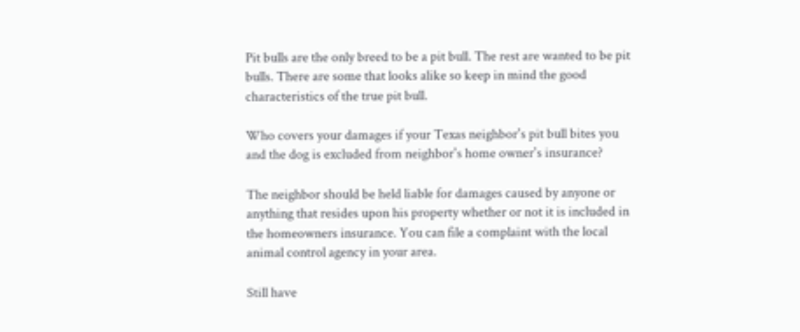Pit bulls are the only breed to be a pit bull. The rest are wanted to be pit bulls. There are some that looks alike so keep in mind the good characteristics of the true pit bull.

Who covers your damages if your Texas neighbor's pit bull bites you and the dog is excluded from neighbor's home owner's insurance?

The neighbor should be held liable for damages caused by anyone or anything that resides upon his property whether or not it is included in the homeowners insurance. You can file a complaint with the local animal control agency in your area.

Still have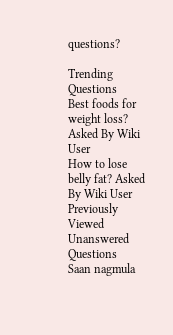questions?

Trending Questions
Best foods for weight loss? Asked By Wiki User
How to lose belly fat? Asked By Wiki User
Previously Viewed
Unanswered Questions
Saan nagmula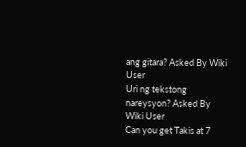ang gitara? Asked By Wiki User
Uri ng tekstong nareysyon? Asked By Wiki User
Can you get Takis at 7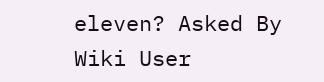eleven? Asked By Wiki User